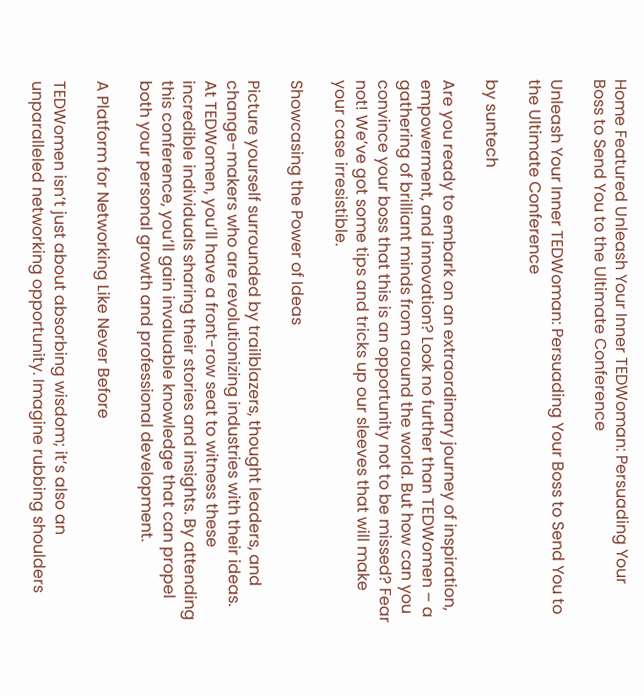Home Featured Unleash Your Inner TEDWoman: Persuading Your Boss to Send You to the Ultimate Conference

Unleash Your Inner TEDWoman: Persuading Your Boss to Send You to the Ultimate Conference

by suntech

Are you ready to embark on an extraordinary journey of inspiration, empowerment, and innovation? Look no further than TEDWomen – a gathering of brilliant minds from around the world. But how can you convince your boss that this is an opportunity not to be missed? Fear not! We’ve got some tips and tricks up our sleeves that will make your case irresistible.

Showcasing the Power of Ideas

Picture yourself surrounded by trailblazers, thought leaders, and change-makers who are revolutionizing industries with their ideas. At TEDWomen, you’ll have a front-row seat to witness these incredible individuals sharing their stories and insights. By attending this conference, you’ll gain invaluable knowledge that can propel both your personal growth and professional development.

A Platform for Networking Like Never Before

TEDWomen isn’t just about absorbing wisdom; it’s also an unparalleled networking opportunity. Imagine rubbing shoulders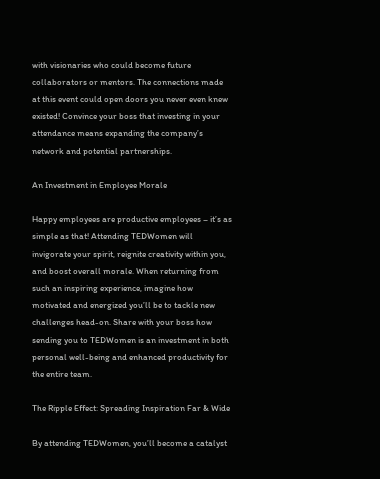with visionaries who could become future collaborators or mentors. The connections made at this event could open doors you never even knew existed! Convince your boss that investing in your attendance means expanding the company’s network and potential partnerships.

An Investment in Employee Morale

Happy employees are productive employees – it’s as simple as that! Attending TEDWomen will invigorate your spirit, reignite creativity within you, and boost overall morale. When returning from such an inspiring experience, imagine how motivated and energized you’ll be to tackle new challenges head-on. Share with your boss how sending you to TEDWomen is an investment in both personal well-being and enhanced productivity for the entire team.

The Ripple Effect: Spreading Inspiration Far & Wide

By attending TEDWomen, you’ll become a catalyst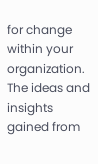for change within your organization. The ideas and insights gained from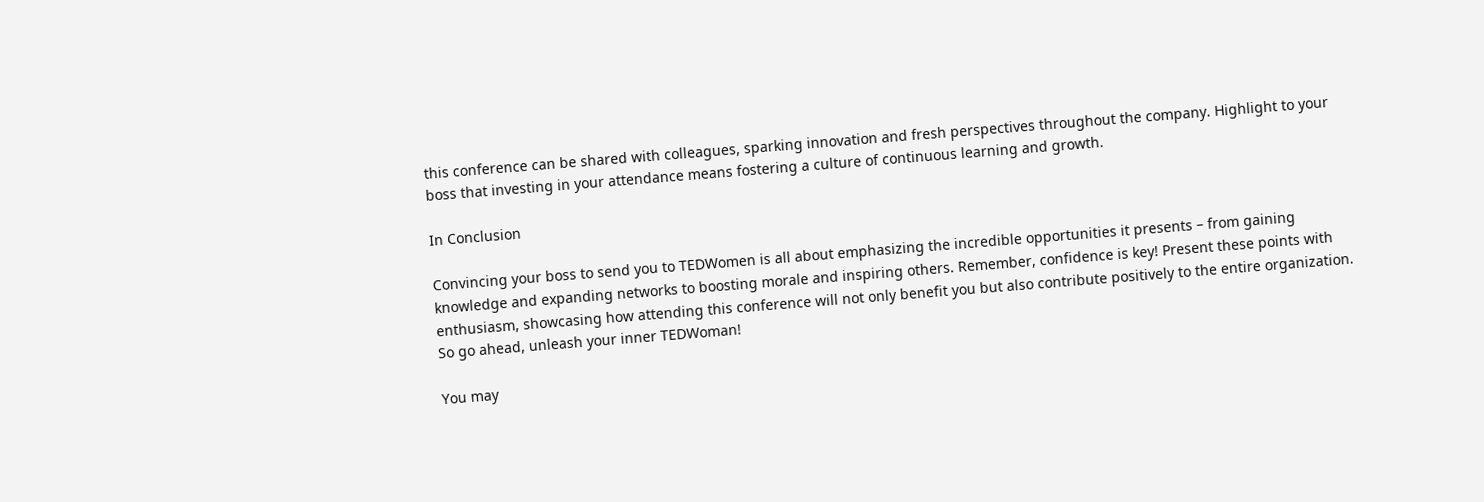this conference can be shared with colleagues, sparking innovation and fresh perspectives throughout the company. Highlight to your boss that investing in your attendance means fostering a culture of continuous learning and growth.

In Conclusion

Convincing your boss to send you to TEDWomen is all about emphasizing the incredible opportunities it presents – from gaining knowledge and expanding networks to boosting morale and inspiring others. Remember, confidence is key! Present these points with enthusiasm, showcasing how attending this conference will not only benefit you but also contribute positively to the entire organization. So go ahead, unleash your inner TEDWoman!

You may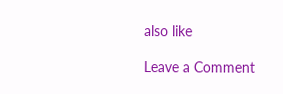also like

Leave a Comment